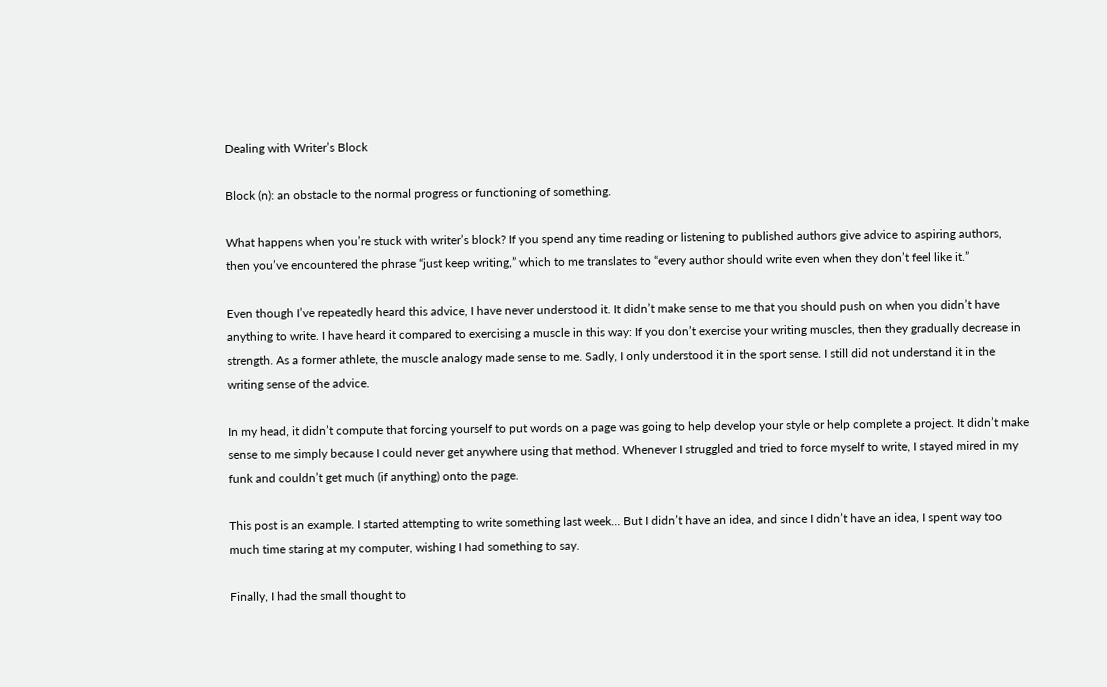Dealing with Writer’s Block

Block (n): an obstacle to the normal progress or functioning of something.

What happens when you’re stuck with writer’s block? If you spend any time reading or listening to published authors give advice to aspiring authors, then you’ve encountered the phrase “just keep writing,” which to me translates to “every author should write even when they don’t feel like it.”

Even though I’ve repeatedly heard this advice, I have never understood it. It didn’t make sense to me that you should push on when you didn’t have anything to write. I have heard it compared to exercising a muscle in this way: If you don’t exercise your writing muscles, then they gradually decrease in strength. As a former athlete, the muscle analogy made sense to me. Sadly, I only understood it in the sport sense. I still did not understand it in the writing sense of the advice.

In my head, it didn’t compute that forcing yourself to put words on a page was going to help develop your style or help complete a project. It didn’t make sense to me simply because I could never get anywhere using that method. Whenever I struggled and tried to force myself to write, I stayed mired in my funk and couldn’t get much (if anything) onto the page.

This post is an example. I started attempting to write something last week… But I didn’t have an idea, and since I didn’t have an idea, I spent way too much time staring at my computer, wishing I had something to say.

Finally, I had the small thought to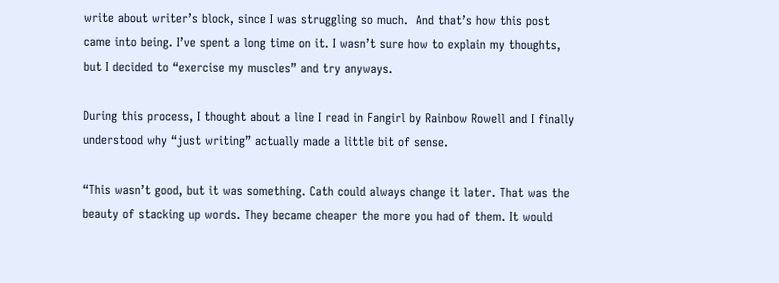write about writer’s block, since I was struggling so much.  And that’s how this post came into being. I’ve spent a long time on it. I wasn’t sure how to explain my thoughts, but I decided to “exercise my muscles” and try anyways.

During this process, I thought about a line I read in Fangirl by Rainbow Rowell and I finally understood why “just writing” actually made a little bit of sense.

“This wasn’t good, but it was something. Cath could always change it later. That was the beauty of stacking up words. They became cheaper the more you had of them. It would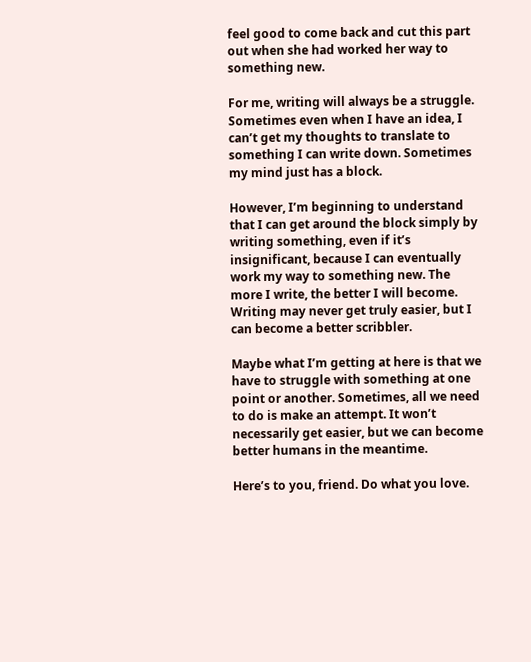feel good to come back and cut this part out when she had worked her way to something new.

For me, writing will always be a struggle. Sometimes even when I have an idea, I can’t get my thoughts to translate to something I can write down. Sometimes my mind just has a block.

However, I’m beginning to understand that I can get around the block simply by writing something, even if it’s insignificant, because I can eventually work my way to something new. The more I write, the better I will become. Writing may never get truly easier, but I can become a better scribbler.

Maybe what I’m getting at here is that we have to struggle with something at one point or another. Sometimes, all we need to do is make an attempt. It won’t necessarily get easier, but we can become better humans in the meantime.

Here’s to you, friend. Do what you love.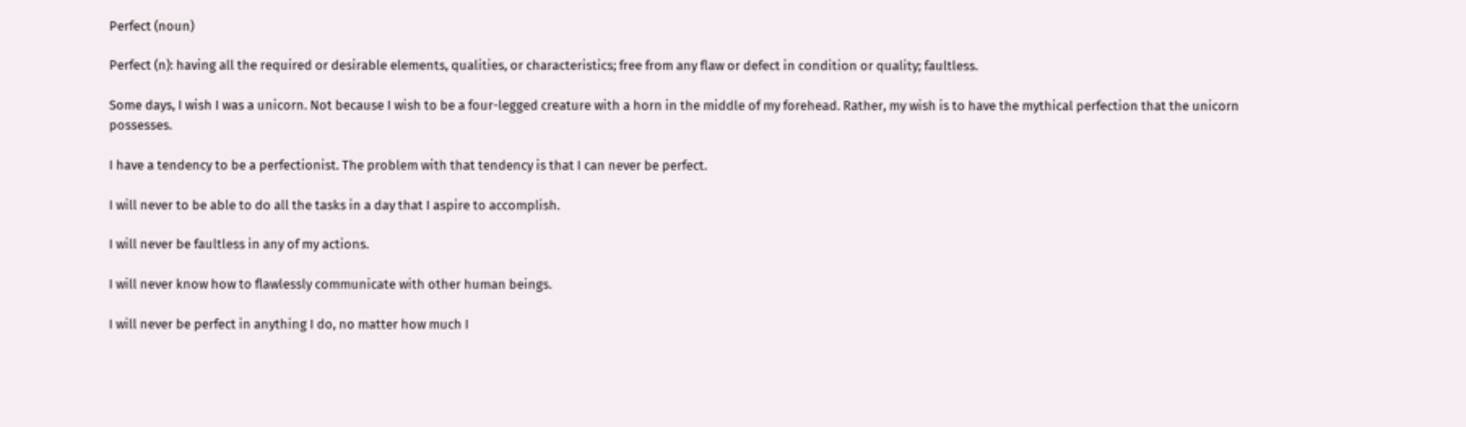Perfect (noun)

Perfect (n): having all the required or desirable elements, qualities, or characteristics; free from any flaw or defect in condition or quality; faultless.

Some days, I wish I was a unicorn. Not because I wish to be a four-legged creature with a horn in the middle of my forehead. Rather, my wish is to have the mythical perfection that the unicorn possesses.

I have a tendency to be a perfectionist. The problem with that tendency is that I can never be perfect.

I will never to be able to do all the tasks in a day that I aspire to accomplish.

I will never be faultless in any of my actions.

I will never know how to flawlessly communicate with other human beings.

I will never be perfect in anything I do, no matter how much I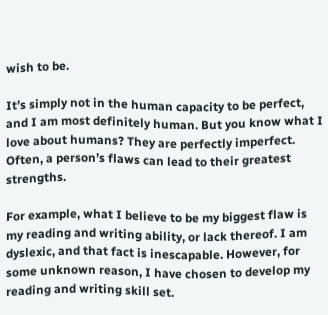wish to be.

It’s simply not in the human capacity to be perfect, and I am most definitely human. But you know what I love about humans? They are perfectly imperfect. Often, a person’s flaws can lead to their greatest strengths.

For example, what I believe to be my biggest flaw is my reading and writing ability, or lack thereof. I am dyslexic, and that fact is inescapable. However, for some unknown reason, I have chosen to develop my reading and writing skill set.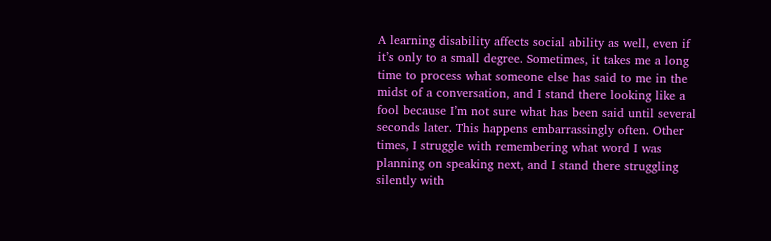A learning disability affects social ability as well, even if it’s only to a small degree. Sometimes, it takes me a long time to process what someone else has said to me in the midst of a conversation, and I stand there looking like a fool because I’m not sure what has been said until several seconds later. This happens embarrassingly often. Other times, I struggle with remembering what word I was planning on speaking next, and I stand there struggling silently with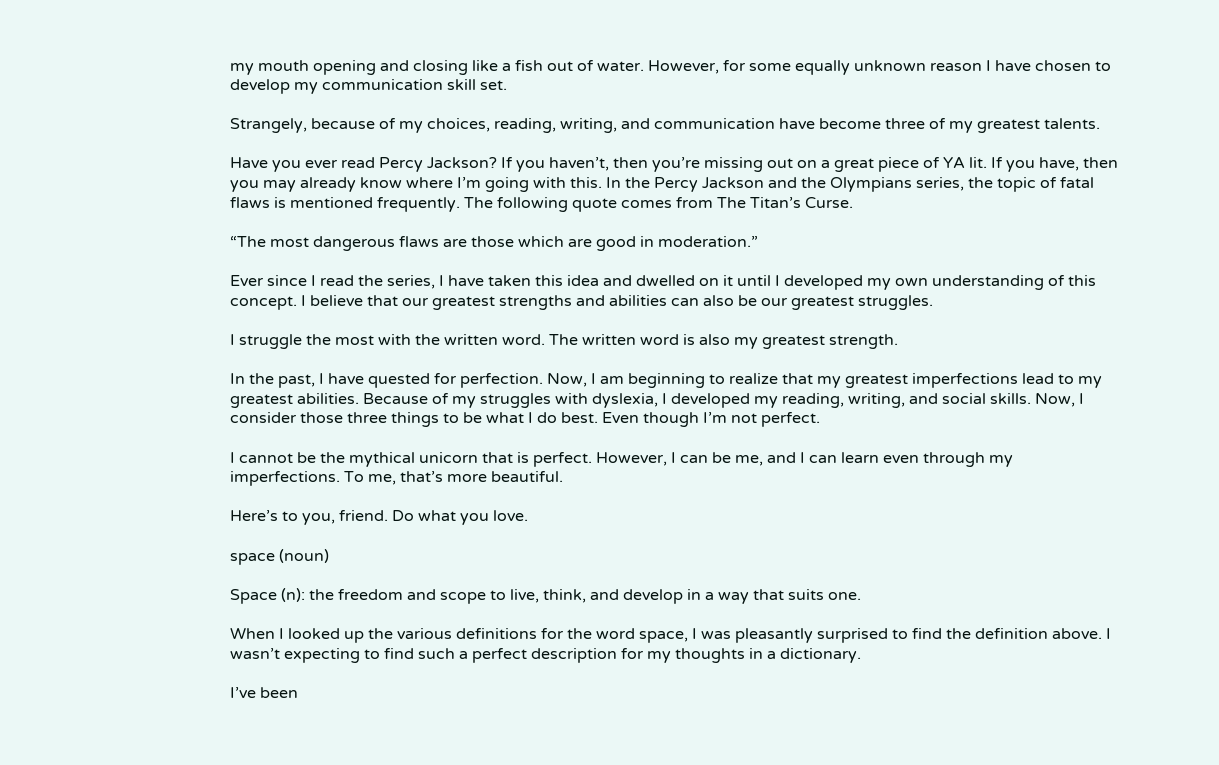my mouth opening and closing like a fish out of water. However, for some equally unknown reason I have chosen to develop my communication skill set.

Strangely, because of my choices, reading, writing, and communication have become three of my greatest talents.

Have you ever read Percy Jackson? If you haven’t, then you’re missing out on a great piece of YA lit. If you have, then you may already know where I’m going with this. In the Percy Jackson and the Olympians series, the topic of fatal flaws is mentioned frequently. The following quote comes from The Titan’s Curse.

“The most dangerous flaws are those which are good in moderation.”

Ever since I read the series, I have taken this idea and dwelled on it until I developed my own understanding of this concept. I believe that our greatest strengths and abilities can also be our greatest struggles.

I struggle the most with the written word. The written word is also my greatest strength.

In the past, I have quested for perfection. Now, I am beginning to realize that my greatest imperfections lead to my greatest abilities. Because of my struggles with dyslexia, I developed my reading, writing, and social skills. Now, I consider those three things to be what I do best. Even though I’m not perfect.

I cannot be the mythical unicorn that is perfect. However, I can be me, and I can learn even through my imperfections. To me, that’s more beautiful.

Here’s to you, friend. Do what you love.

space (noun)

Space (n): the freedom and scope to live, think, and develop in a way that suits one.

When I looked up the various definitions for the word space, I was pleasantly surprised to find the definition above. I wasn’t expecting to find such a perfect description for my thoughts in a dictionary.

I’ve been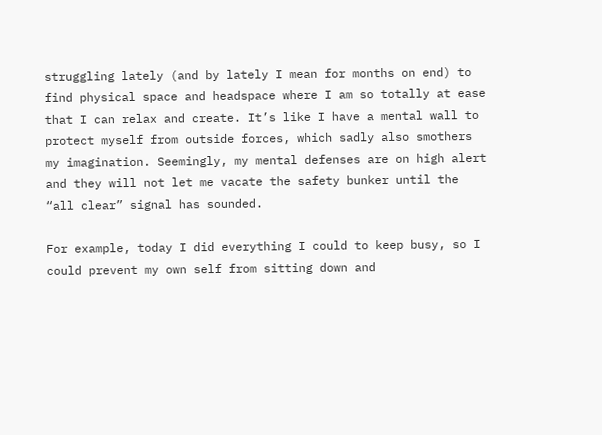struggling lately (and by lately I mean for months on end) to find physical space and headspace where I am so totally at ease that I can relax and create. It’s like I have a mental wall to protect myself from outside forces, which sadly also smothers my imagination. Seemingly, my mental defenses are on high alert and they will not let me vacate the safety bunker until the “all clear” signal has sounded.

For example, today I did everything I could to keep busy, so I could prevent my own self from sitting down and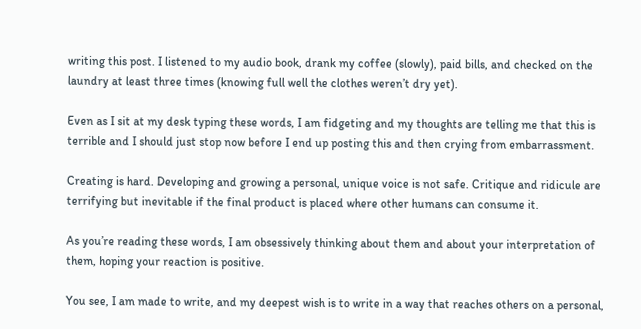writing this post. I listened to my audio book, drank my coffee (slowly), paid bills, and checked on the laundry at least three times (knowing full well the clothes weren’t dry yet).

Even as I sit at my desk typing these words, I am fidgeting and my thoughts are telling me that this is terrible and I should just stop now before I end up posting this and then crying from embarrassment.

Creating is hard. Developing and growing a personal, unique voice is not safe. Critique and ridicule are terrifying but inevitable if the final product is placed where other humans can consume it.

As you’re reading these words, I am obsessively thinking about them and about your interpretation of them, hoping your reaction is positive.

You see, I am made to write, and my deepest wish is to write in a way that reaches others on a personal,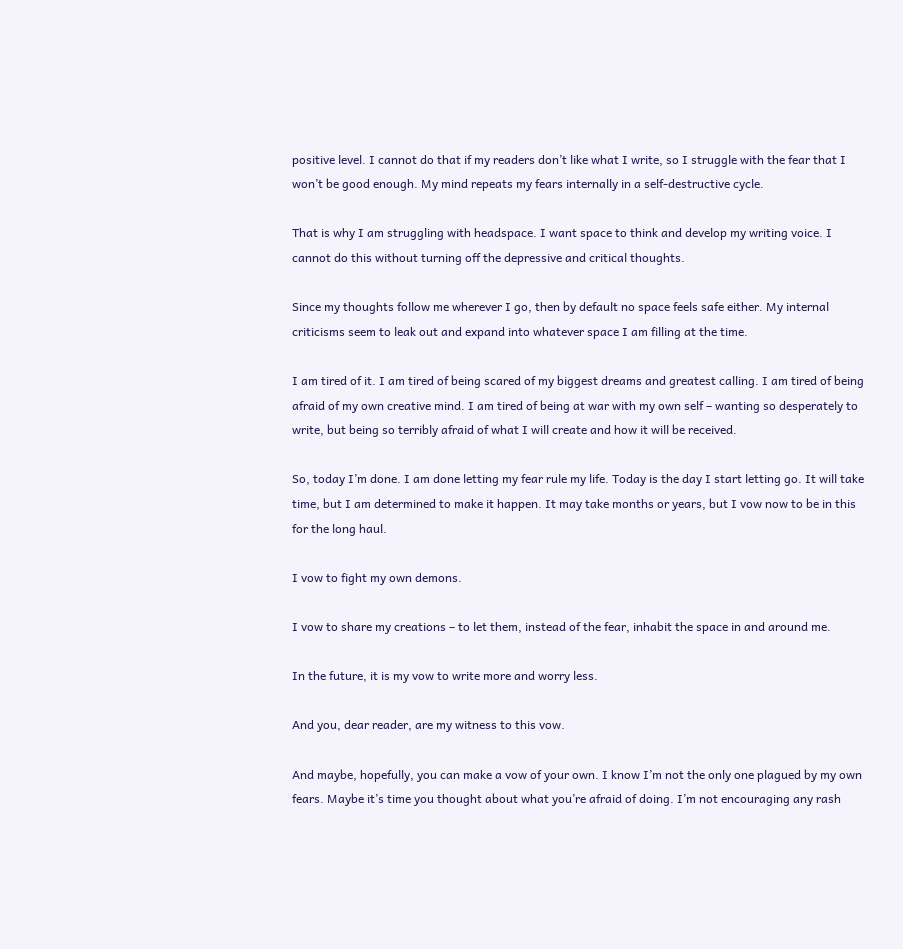positive level. I cannot do that if my readers don’t like what I write, so I struggle with the fear that I won’t be good enough. My mind repeats my fears internally in a self-destructive cycle.

That is why I am struggling with headspace. I want space to think and develop my writing voice. I cannot do this without turning off the depressive and critical thoughts.

Since my thoughts follow me wherever I go, then by default no space feels safe either. My internal criticisms seem to leak out and expand into whatever space I am filling at the time.

I am tired of it. I am tired of being scared of my biggest dreams and greatest calling. I am tired of being afraid of my own creative mind. I am tired of being at war with my own self – wanting so desperately to write, but being so terribly afraid of what I will create and how it will be received.

So, today I’m done. I am done letting my fear rule my life. Today is the day I start letting go. It will take time, but I am determined to make it happen. It may take months or years, but I vow now to be in this for the long haul.

I vow to fight my own demons.

I vow to share my creations – to let them, instead of the fear, inhabit the space in and around me.

In the future, it is my vow to write more and worry less.

And you, dear reader, are my witness to this vow.

And maybe, hopefully, you can make a vow of your own. I know I’m not the only one plagued by my own fears. Maybe it’s time you thought about what you’re afraid of doing. I’m not encouraging any rash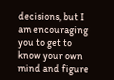decisions, but I am encouraging you to get to know your own mind and figure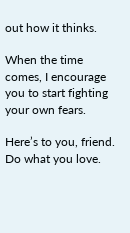out how it thinks.

When the time comes, I encourage you to start fighting your own fears.

Here’s to you, friend. Do what you love.